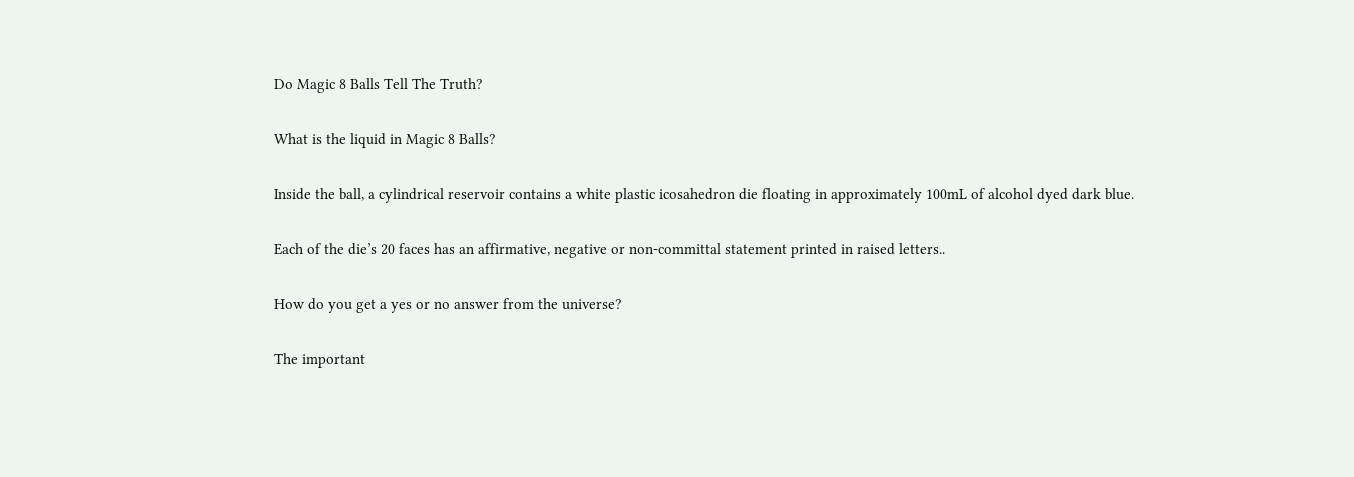Do Magic 8 Balls Tell The Truth?

What is the liquid in Magic 8 Balls?

Inside the ball, a cylindrical reservoir contains a white plastic icosahedron die floating in approximately 100mL of alcohol dyed dark blue.

Each of the die’s 20 faces has an affirmative, negative or non-committal statement printed in raised letters..

How do you get a yes or no answer from the universe?

The important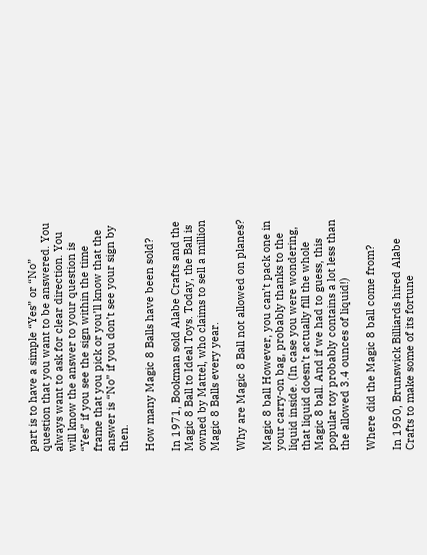part is to have a simple “Yes” or “No” question that you want to be answered. You always want to ask for clear direction. You will know the answer to your question is “Yes” if you see the sign within the time frame that you pick or you’ll know that the answer is “No” if you don’t see your sign by then.

How many Magic 8 Balls have been sold?

In 1971, Bookman sold Alabe Crafts and the Magic 8 Ball to Ideal Toys. Today, the Ball is owned by Mattel, who claims to sell a million Magic 8 Balls every year.

Why are Magic 8 Ball not allowed on planes?

Magic 8 ball However, you can’t pack one in your carry-on bag, probably thanks to the liquid inside. (In case you were wondering, that liquid doesn’t actually fill the whole Magic 8 ball. And if we had to guess, this popular toy probably contains a lot less than the allowed 3.4 ounces of liquid!)

Where did the Magic 8 ball come from?

In 1950, Brunswick Billiards hired Alabe Crafts to make some of its fortune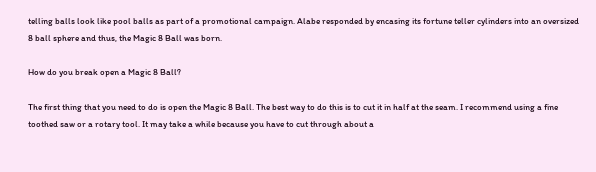telling balls look like pool balls as part of a promotional campaign. Alabe responded by encasing its fortune teller cylinders into an oversized 8 ball sphere and thus, the Magic 8 Ball was born.

How do you break open a Magic 8 Ball?

The first thing that you need to do is open the Magic 8 Ball. The best way to do this is to cut it in half at the seam. I recommend using a fine toothed saw or a rotary tool. It may take a while because you have to cut through about a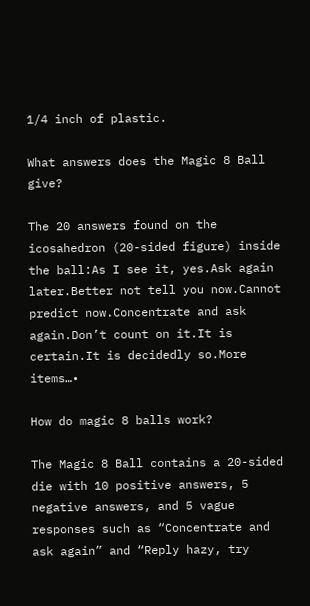1/4 inch of plastic.

What answers does the Magic 8 Ball give?

The 20 answers found on the icosahedron (20-sided figure) inside the ball:As I see it, yes.Ask again later.Better not tell you now.Cannot predict now.Concentrate and ask again.Don’t count on it.It is certain.It is decidedly so.More items…•

How do magic 8 balls work?

The Magic 8 Ball contains a 20-sided die with 10 positive answers, 5 negative answers, and 5 vague responses such as “Concentrate and ask again” and “Reply hazy, try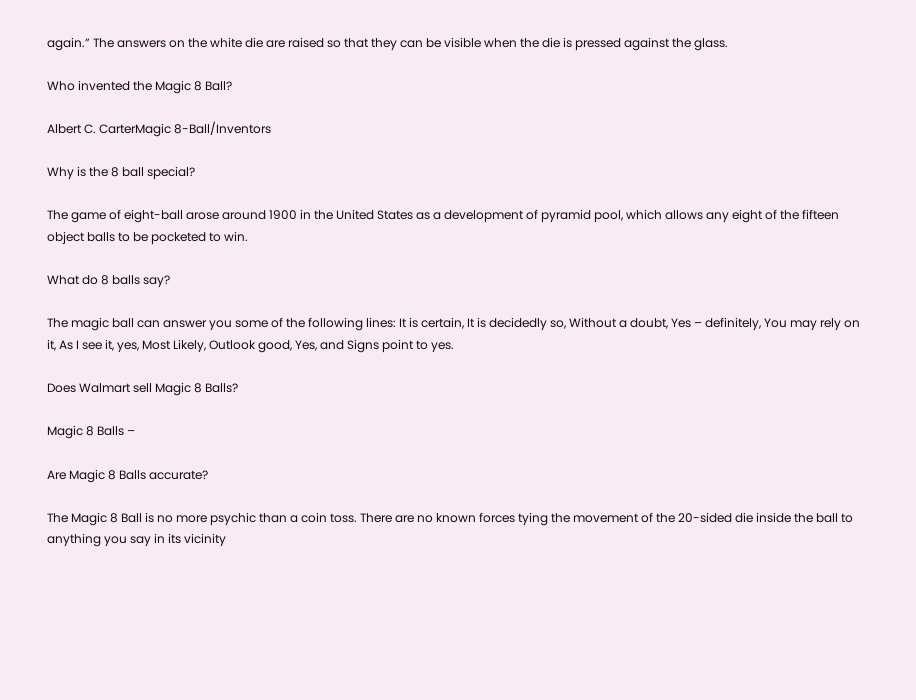again.” The answers on the white die are raised so that they can be visible when the die is pressed against the glass.

Who invented the Magic 8 Ball?

Albert C. CarterMagic 8-Ball/Inventors

Why is the 8 ball special?

The game of eight-ball arose around 1900 in the United States as a development of pyramid pool, which allows any eight of the fifteen object balls to be pocketed to win.

What do 8 balls say?

The magic ball can answer you some of the following lines: It is certain, It is decidedly so, Without a doubt, Yes – definitely, You may rely on it, As I see it, yes, Most Likely, Outlook good, Yes, and Signs point to yes.

Does Walmart sell Magic 8 Balls?

Magic 8 Balls –

Are Magic 8 Balls accurate?

The Magic 8 Ball is no more psychic than a coin toss. There are no known forces tying the movement of the 20-sided die inside the ball to anything you say in its vicinity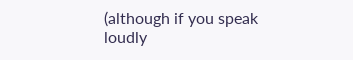(although if you speak loudly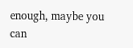enough, maybe you can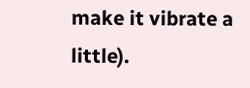make it vibrate a little).